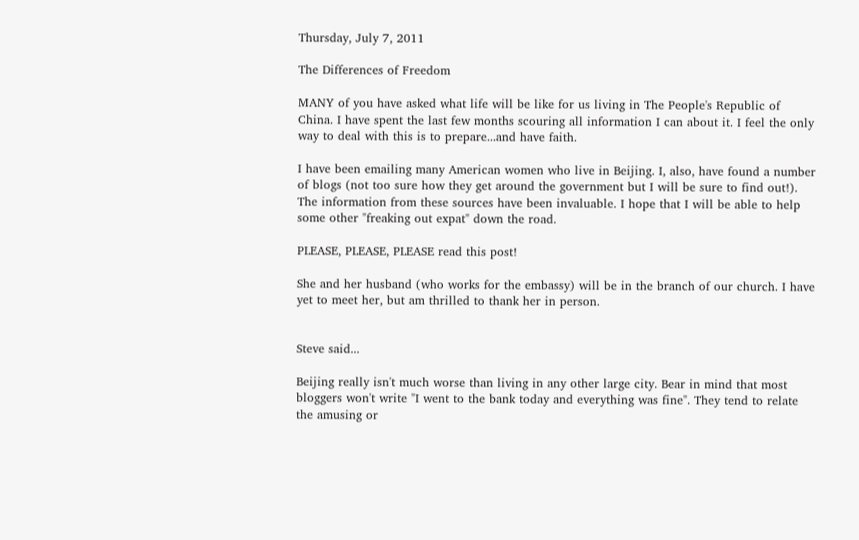Thursday, July 7, 2011

The Differences of Freedom

MANY of you have asked what life will be like for us living in The People's Republic of China. I have spent the last few months scouring all information I can about it. I feel the only way to deal with this is to prepare...and have faith.

I have been emailing many American women who live in Beijing. I, also, have found a number of blogs (not too sure how they get around the government but I will be sure to find out!). The information from these sources have been invaluable. I hope that I will be able to help some other "freaking out expat" down the road.

PLEASE, PLEASE, PLEASE read this post!

She and her husband (who works for the embassy) will be in the branch of our church. I have yet to meet her, but am thrilled to thank her in person.


Steve said...

Beijing really isn't much worse than living in any other large city. Bear in mind that most bloggers won't write "I went to the bank today and everything was fine". They tend to relate the amusing or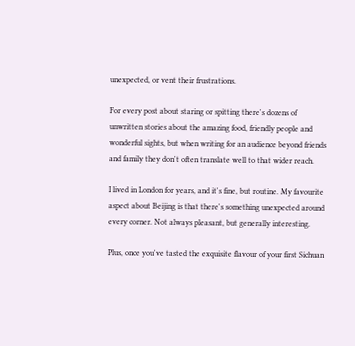unexpected, or vent their frustrations.

For every post about staring or spitting there's dozens of unwritten stories about the amazing food, friendly people and wonderful sights, but when writing for an audience beyond friends and family they don't often translate well to that wider reach.

I lived in London for years, and it's fine, but routine. My favourite aspect about Beijing is that there's something unexpected around every corner. Not always pleasant, but generally interesting.

Plus, once you've tasted the exquisite flavour of your first Sichuan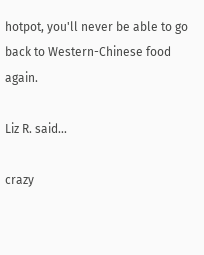hotpot, you'll never be able to go back to Western-Chinese food again.

Liz R. said...

crazy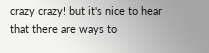crazy crazy! but it's nice to hear that there are ways to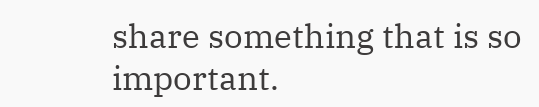share something that is so important.